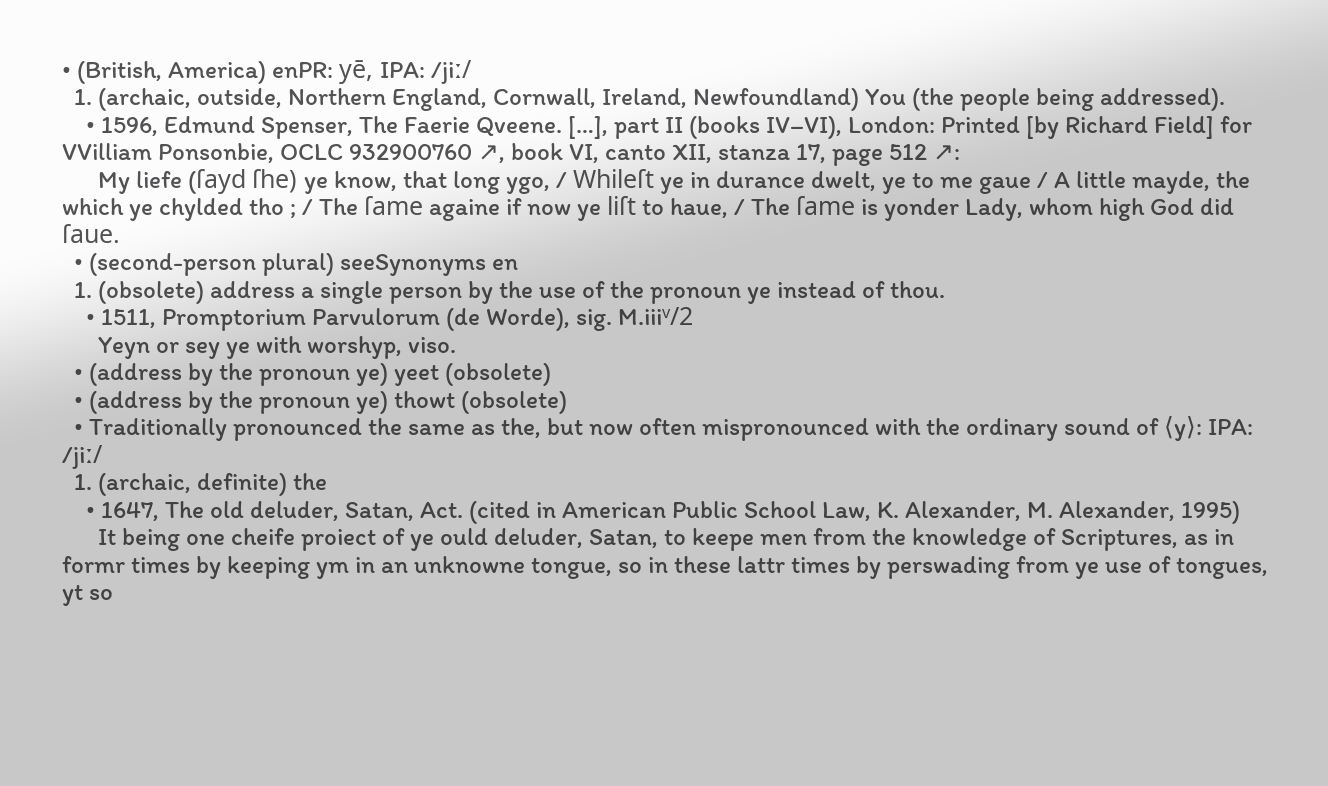• (British, America) enPR: yē, IPA: /jiː/
  1. (archaic, outside, Northern England, Cornwall, Ireland, Newfoundland) You (the people being addressed).
    • 1596, Edmund Spenser, The Faerie Qveene. […], part II (books IV–VI), London: Printed [by Richard Field] for VVilliam Ponsonbie, OCLC 932900760 ↗, book VI, canto XII, stanza 17, page 512 ↗:
      My liefe (ſayd ſhe) ye know, that long ygo, / Whileſt ye in durance dwelt, ye to me gaue / A little mayde, the which ye chylded tho ; / The ſame againe if now ye liſt to haue, / The ſame is yonder Lady, whom high God did ſaue.
  • (second-person plural) seeSynonyms en
  1. (obsolete) address a single person by the use of the pronoun ye instead of thou.
    • 1511, Promptorium Parvulorum (de Worde), sig. M.iiiᵛ/2
      Yeyn or sey ye with worshyp, viso.
  • (address by the pronoun ye) yeet (obsolete)
  • (address by the pronoun ye) thowt (obsolete)
  • Traditionally pronounced the same as the, but now often mispronounced with the ordinary sound of ⟨y⟩: IPA: /jiː/
  1. (archaic, definite) the
    • 1647, The old deluder, Satan, Act. (cited in American Public School Law, K. Alexander, M. Alexander, 1995)
      It being one cheife proiect of ye ould deluder, Satan, to keepe men from the knowledge of Scriptures, as in formr times by keeping ym in an unknowne tongue, so in these lattr times by perswading from ye use of tongues, yt so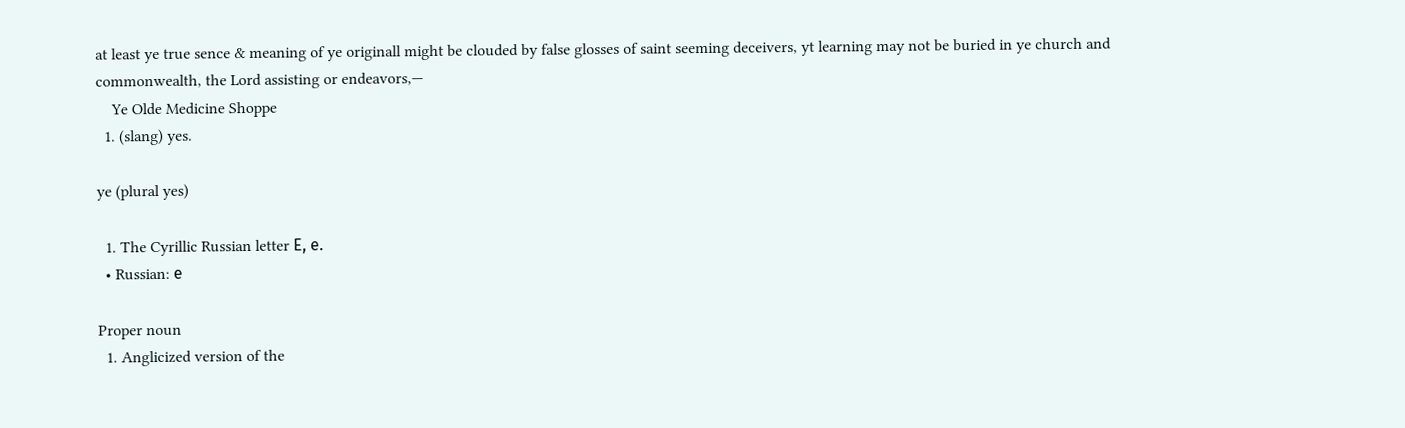at least ye true sence & meaning of ye originall might be clouded by false glosses of saint seeming deceivers, yt learning may not be buried in ye church and commonwealth, the Lord assisting or endeavors,—
    Ye Olde Medicine Shoppe
  1. (slang) yes.

ye (plural yes)

  1. The Cyrillic Russian letter Е, е.
  • Russian: е

Proper noun
  1. Anglicized version of the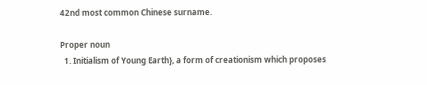42nd most common Chinese surname.

Proper noun
  1. Initialism of Young Earth}, a form of creationism which proposes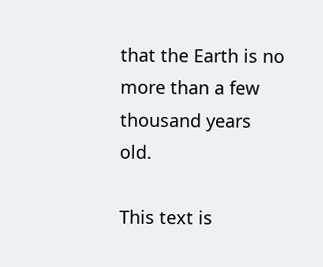that the Earth is no more than a few thousand years old.

This text is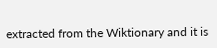extracted from the Wiktionary and it is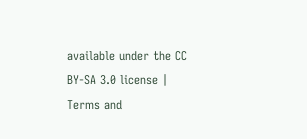available under the CC BY-SA 3.0 license | Terms and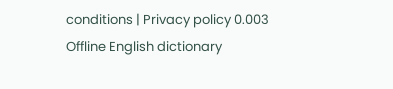conditions | Privacy policy 0.003
Offline English dictionary